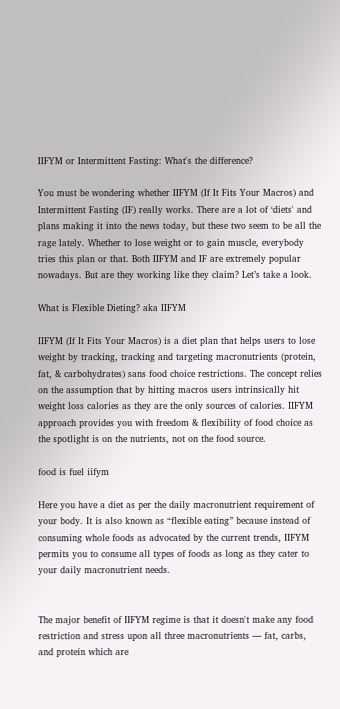IIFYM or Intermittent Fasting: What's the difference?

You must be wondering whether IIFYM (If It Fits Your Macros) and Intermittent Fasting (IF) really works. There are a lot of ‘diets' and plans making it into the news today, but these two seem to be all the rage lately. Whether to lose weight or to gain muscle, everybody tries this plan or that. Both IIFYM and IF are extremely popular nowadays. But are they working like they claim? Let’s take a look.

What is Flexible Dieting? aka IIFYM

IIFYM (If It Fits Your Macros) is a diet plan that helps users to lose weight by tracking, tracking and targeting macronutrients (protein, fat, & carbohydrates) sans food choice restrictions. The concept relies on the assumption that by hitting macros users intrinsically hit weight loss calories as they are the only sources of calories. IIFYM approach provides you with freedom & flexibility of food choice as the spotlight is on the nutrients, not on the food source.

food is fuel iifym

Here you have a diet as per the daily macronutrient requirement of your body. It is also known as “flexible eating” because instead of consuming whole foods as advocated by the current trends, IIFYM permits you to consume all types of foods as long as they cater to your daily macronutrient needs.


The major benefit of IIFYM regime is that it doesn't make any food restriction and stress upon all three macronutrients — fat, carbs, and protein which are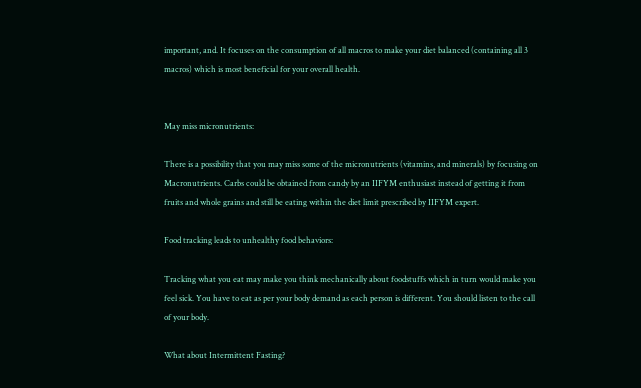important, and. It focuses on the consumption of all macros to make your diet balanced (containing all 3 macros) which is most beneficial for your overall health.


May miss micronutrients:

There is a possibility that you may miss some of the micronutrients (vitamins, and minerals) by focusing on Macronutrients. Carbs could be obtained from candy by an IIFYM enthusiast instead of getting it from fruits and whole grains and still be eating within the diet limit prescribed by IIFYM expert.

Food tracking leads to unhealthy food behaviors:

Tracking what you eat may make you think mechanically about foodstuffs which in turn would make you feel sick. You have to eat as per your body demand as each person is different. You should listen to the call of your body.

What about Intermittent Fasting?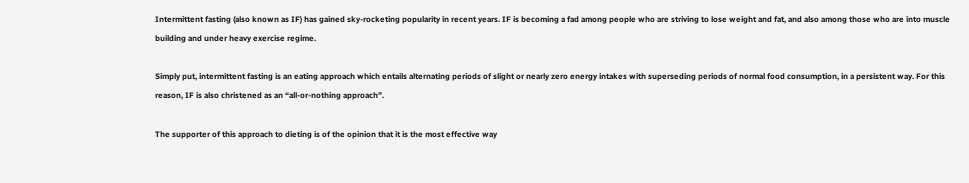Intermittent fasting (also known as IF) has gained sky-rocketing popularity in recent years. IF is becoming a fad among people who are striving to lose weight and fat, and also among those who are into muscle building and under heavy exercise regime.

Simply put, intermittent fasting is an eating approach which entails alternating periods of slight or nearly zero energy intakes with superseding periods of normal food consumption, in a persistent way. For this reason, IF is also christened as an “all-or-nothing approach”.

The supporter of this approach to dieting is of the opinion that it is the most effective way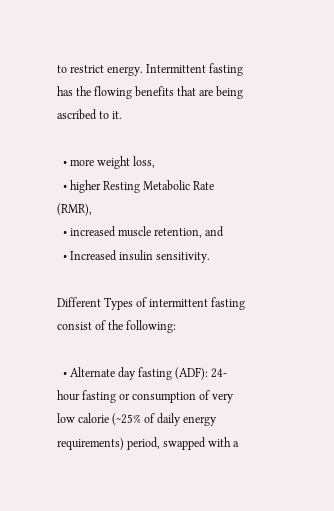to restrict energy. Intermittent fasting has the flowing benefits that are being ascribed to it.

  • more weight loss,
  • higher Resting Metabolic Rate (RMR),
  • increased muscle retention, and
  • Increased insulin sensitivity.

Different Types of intermittent fasting consist of the following:

  • Alternate day fasting (ADF): 24-hour fasting or consumption of very low calorie (~25% of daily energy requirements) period, swapped with a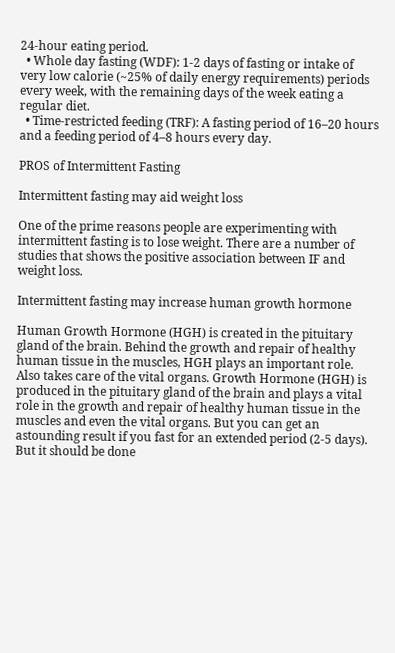24-hour eating period.
  • Whole day fasting (WDF): 1-2 days of fasting or intake of very low calorie (~25% of daily energy requirements) periods every week, with the remaining days of the week eating a regular diet.
  • Time-restricted feeding (TRF): A fasting period of 16–20 hours and a feeding period of 4–8 hours every day.

PROS of Intermittent Fasting

Intermittent fasting may aid weight loss

One of the prime reasons people are experimenting with intermittent fasting is to lose weight. There are a number of studies that shows the positive association between IF and weight loss.

Intermittent fasting may increase human growth hormone

Human Growth Hormone (HGH) is created in the pituitary gland of the brain. Behind the growth and repair of healthy human tissue in the muscles, HGH plays an important role. Also takes care of the vital organs. Growth Hormone (HGH) is produced in the pituitary gland of the brain and plays a vital role in the growth and repair of healthy human tissue in the muscles and even the vital organs. But you can get an astounding result if you fast for an extended period (2-5 days). But it should be done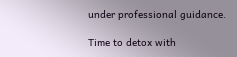under professional guidance.

Time to detox with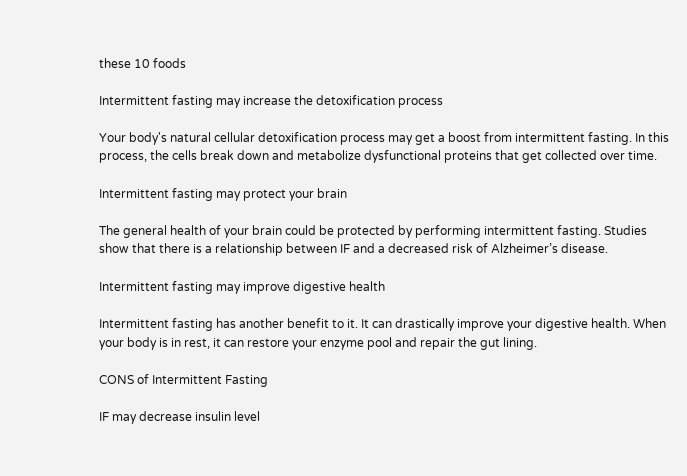these 10 foods

Intermittent fasting may increase the detoxification process

Your body's natural cellular detoxification process may get a boost from intermittent fasting. In this process, the cells break down and metabolize dysfunctional proteins that get collected over time.

Intermittent fasting may protect your brain

The general health of your brain could be protected by performing intermittent fasting. Studies show that there is a relationship between IF and a decreased risk of Alzheimer’s disease.

Intermittent fasting may improve digestive health

Intermittent fasting has another benefit to it. It can drastically improve your digestive health. When your body is in rest, it can restore your enzyme pool and repair the gut lining.

CONS of Intermittent Fasting

IF may decrease insulin level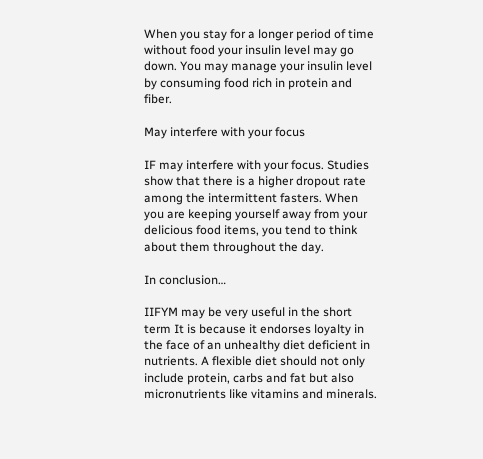When you stay for a longer period of time without food your insulin level may go down. You may manage your insulin level by consuming food rich in protein and fiber.

May interfere with your focus

IF may interfere with your focus. Studies show that there is a higher dropout rate among the intermittent fasters. When you are keeping yourself away from your delicious food items, you tend to think about them throughout the day.

In conclusion…

IIFYM may be very useful in the short term It is because it endorses loyalty in the face of an unhealthy diet deficient in nutrients. A flexible diet should not only include protein, carbs and fat but also micronutrients like vitamins and minerals.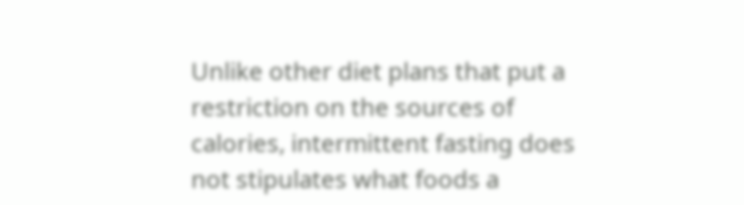Unlike other diet plans that put a restriction on the sources of calories, intermittent fasting does not stipulates what foods a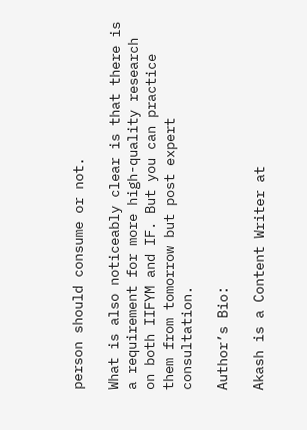person should consume or not.

What is also noticeably clear is that there is a requirement for more high-quality research on both IIFYM and IF. But you can practice them from tomorrow but post expert consultation.

Author’s Bio:

Akash is a Content Writer at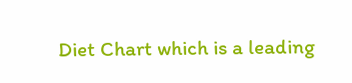Diet Chart which is a leading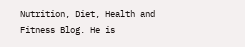Nutrition, Diet, Health and Fitness Blog. He is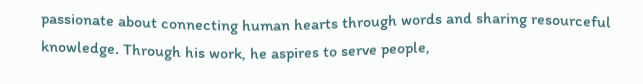passionate about connecting human hearts through words and sharing resourceful knowledge. Through his work, he aspires to serve people,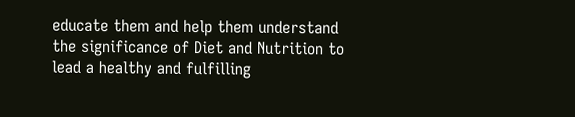educate them and help them understand the significance of Diet and Nutrition to lead a healthy and fulfilling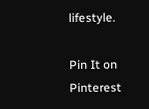lifestyle.

Pin It on Pinterest